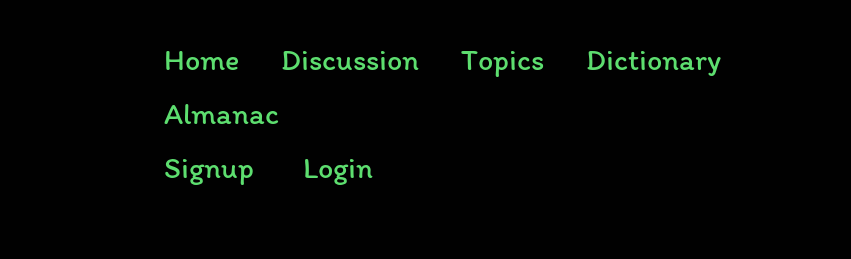Home      Discussion      Topics      Dictionary      Almanac
Signup       Login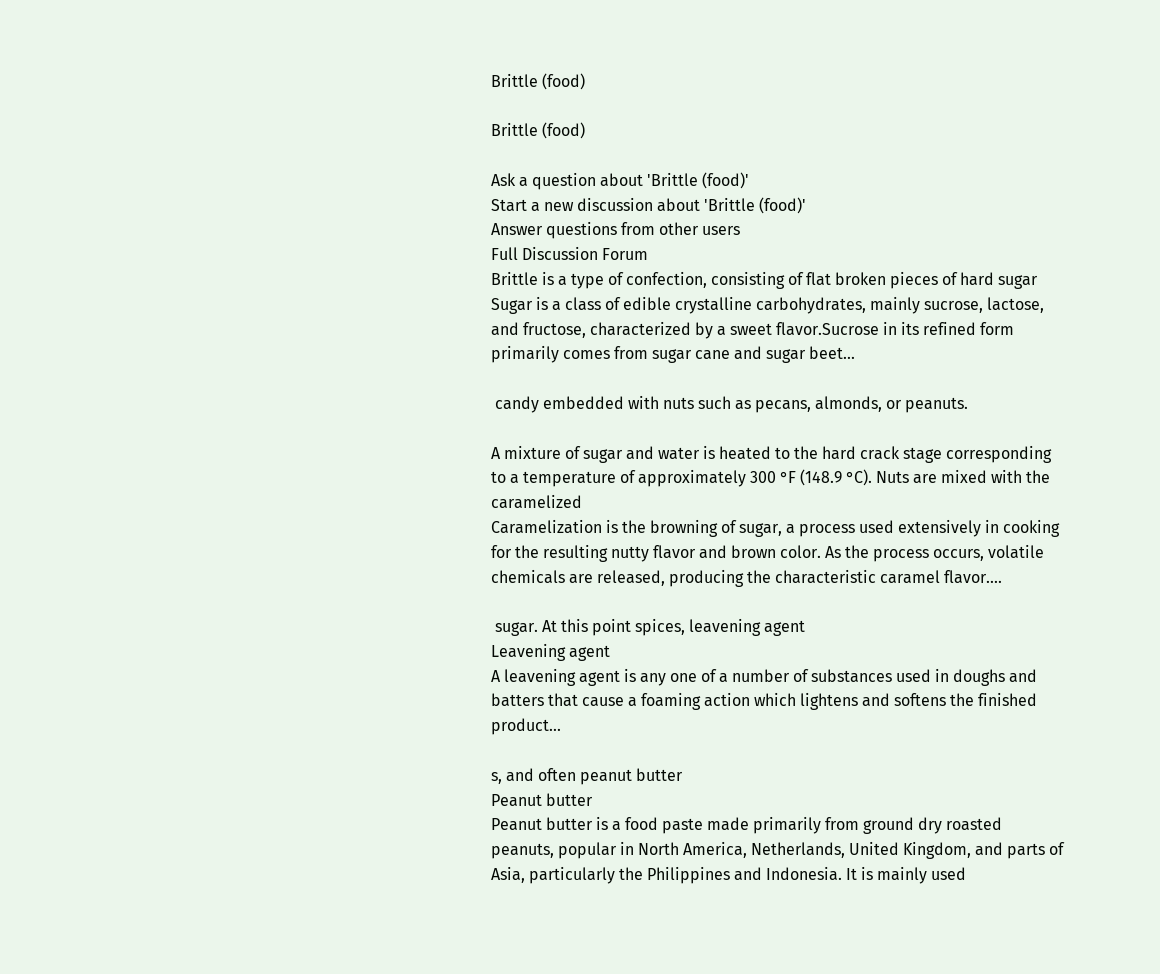Brittle (food)

Brittle (food)

Ask a question about 'Brittle (food)'
Start a new discussion about 'Brittle (food)'
Answer questions from other users
Full Discussion Forum
Brittle is a type of confection, consisting of flat broken pieces of hard sugar
Sugar is a class of edible crystalline carbohydrates, mainly sucrose, lactose, and fructose, characterized by a sweet flavor.Sucrose in its refined form primarily comes from sugar cane and sugar beet...

 candy embedded with nuts such as pecans, almonds, or peanuts.

A mixture of sugar and water is heated to the hard crack stage corresponding to a temperature of approximately 300 °F (148.9 °C). Nuts are mixed with the caramelized
Caramelization is the browning of sugar, a process used extensively in cooking for the resulting nutty flavor and brown color. As the process occurs, volatile chemicals are released, producing the characteristic caramel flavor....

 sugar. At this point spices, leavening agent
Leavening agent
A leavening agent is any one of a number of substances used in doughs and batters that cause a foaming action which lightens and softens the finished product...

s, and often peanut butter
Peanut butter
Peanut butter is a food paste made primarily from ground dry roasted peanuts, popular in North America, Netherlands, United Kingdom, and parts of Asia, particularly the Philippines and Indonesia. It is mainly used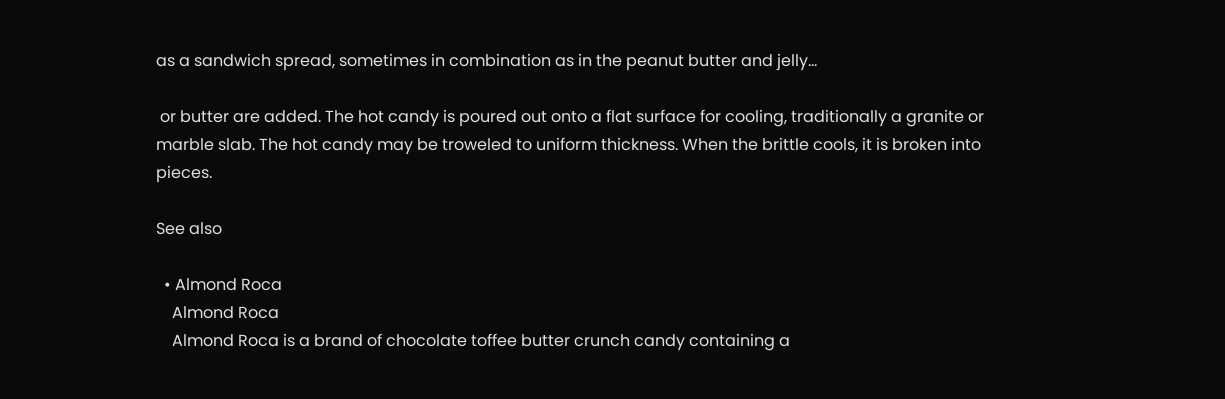as a sandwich spread, sometimes in combination as in the peanut butter and jelly...

 or butter are added. The hot candy is poured out onto a flat surface for cooling, traditionally a granite or marble slab. The hot candy may be troweled to uniform thickness. When the brittle cools, it is broken into pieces.

See also

  • Almond Roca
    Almond Roca
    Almond Roca is a brand of chocolate toffee butter crunch candy containing a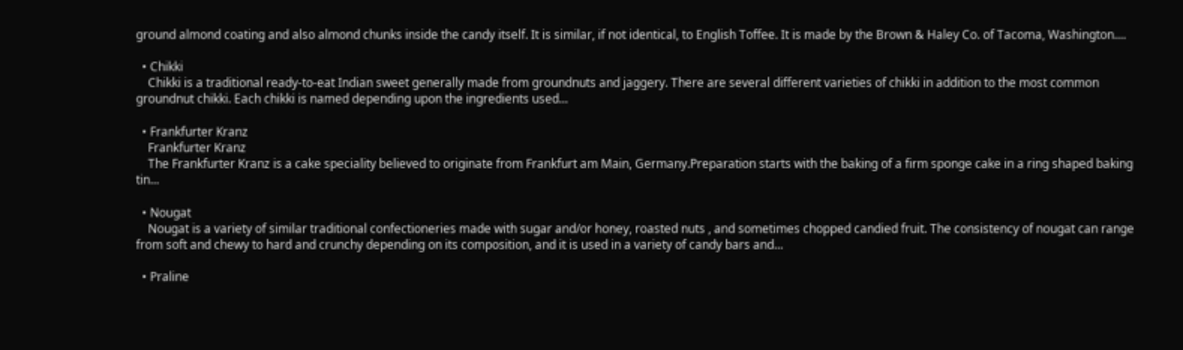ground almond coating and also almond chunks inside the candy itself. It is similar, if not identical, to English Toffee. It is made by the Brown & Haley Co. of Tacoma, Washington....

  • Chikki
    Chikki is a traditional ready-to-eat Indian sweet generally made from groundnuts and jaggery. There are several different varieties of chikki in addition to the most common groundnut chikki. Each chikki is named depending upon the ingredients used...

  • Frankfurter Kranz
    Frankfurter Kranz
    The Frankfurter Kranz is a cake speciality believed to originate from Frankfurt am Main, Germany.Preparation starts with the baking of a firm sponge cake in a ring shaped baking tin...

  • Nougat
    Nougat is a variety of similar traditional confectioneries made with sugar and/or honey, roasted nuts , and sometimes chopped candied fruit. The consistency of nougat can range from soft and chewy to hard and crunchy depending on its composition, and it is used in a variety of candy bars and...

  • Praline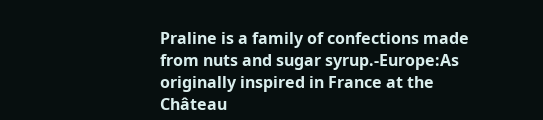Praline is a family of confections made from nuts and sugar syrup.-Europe:As originally inspired in France at the Château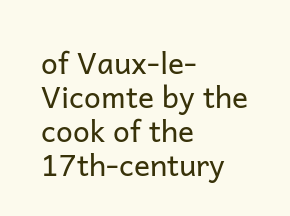of Vaux-le-Vicomte by the cook of the 17th-century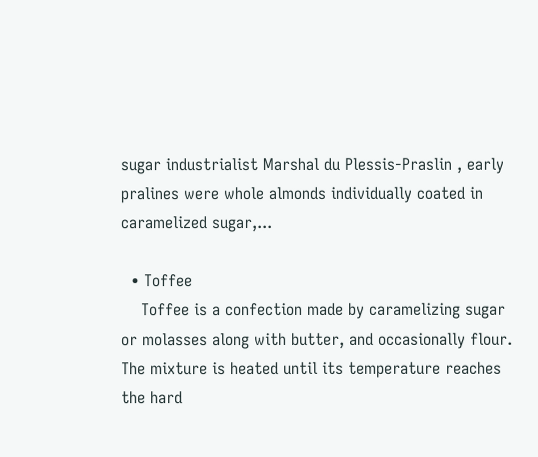sugar industrialist Marshal du Plessis-Praslin , early pralines were whole almonds individually coated in caramelized sugar,...

  • Toffee
    Toffee is a confection made by caramelizing sugar or molasses along with butter, and occasionally flour. The mixture is heated until its temperature reaches the hard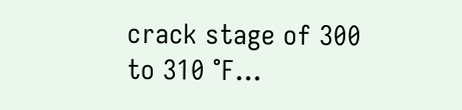crack stage of 300 to 310 °F...